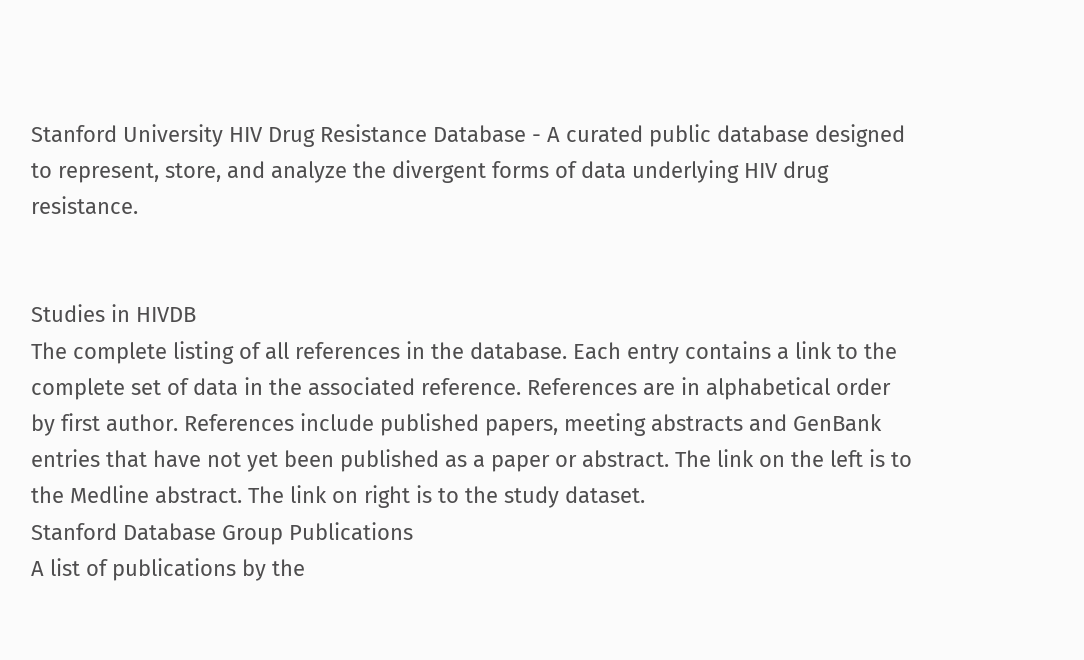Stanford University HIV Drug Resistance Database - A curated public database designed to represent, store, and analyze the divergent forms of data underlying HIV drug resistance.


Studies in HIVDB
The complete listing of all references in the database. Each entry contains a link to the complete set of data in the associated reference. References are in alphabetical order by first author. References include published papers, meeting abstracts and GenBank entries that have not yet been published as a paper or abstract. The link on the left is to the Medline abstract. The link on right is to the study dataset.
Stanford Database Group Publications
A list of publications by the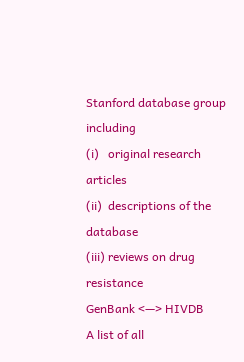Stanford database group including
(i)   original research articles
(ii)  descriptions of the database
(iii) reviews on drug resistance
GenBank <—> HIVDB
A list of all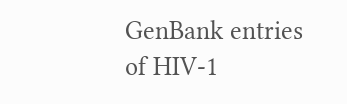GenBank entries of HIV-1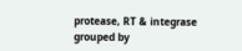protease, RT & integrase grouped by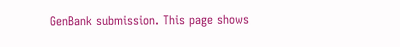GenBank submission. This page shows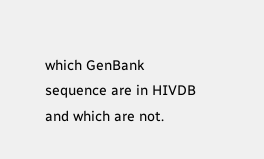which GenBank sequence are in HIVDB and which are not.